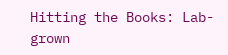Hitting the Books: Lab-grown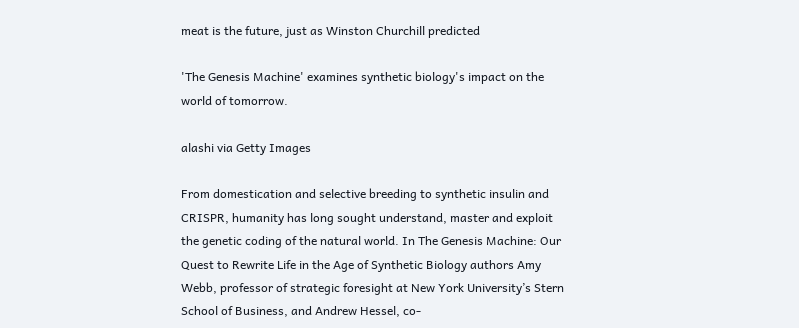meat is the future, just as Winston Churchill predicted

'The Genesis Machine' examines synthetic biology's impact on the world of tomorrow.

alashi via Getty Images

From domestication and selective breeding to synthetic insulin and CRISPR, humanity has long sought understand, master and exploit the genetic coding of the natural world. In The Genesis Machine: Our Quest to Rewrite Life in the Age of Synthetic Biology authors Amy Webb, professor of strategic foresight at New York University’s Stern School of Business, and Andrew Hessel, co-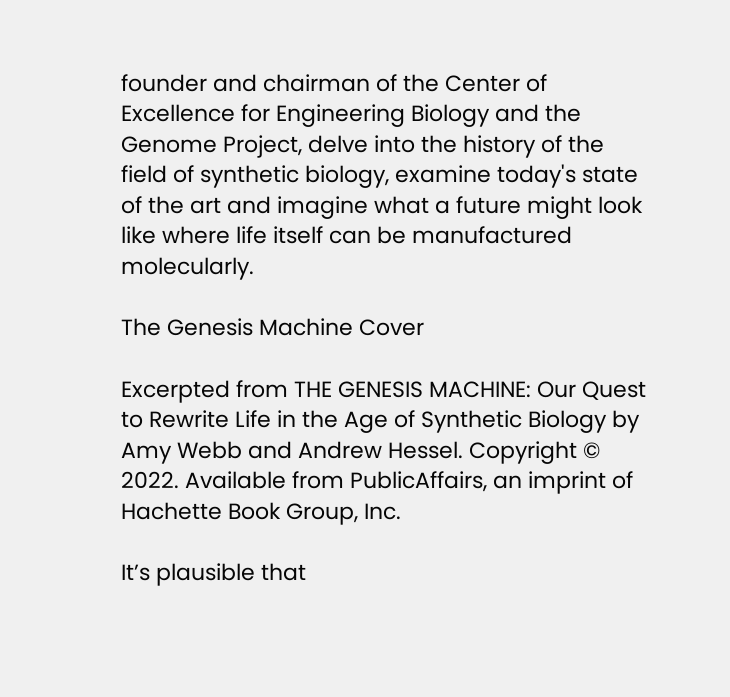founder and chairman of the Center of Excellence for Engineering Biology and the Genome Project, delve into the history of the field of synthetic biology, examine today's state of the art and imagine what a future might look like where life itself can be manufactured molecularly.

The Genesis Machine Cover

Excerpted from THE GENESIS MACHINE: Our Quest to Rewrite Life in the Age of Synthetic Biology by Amy Webb and Andrew Hessel. Copyright © 2022. Available from PublicAffairs, an imprint of Hachette Book Group, Inc.

It’s plausible that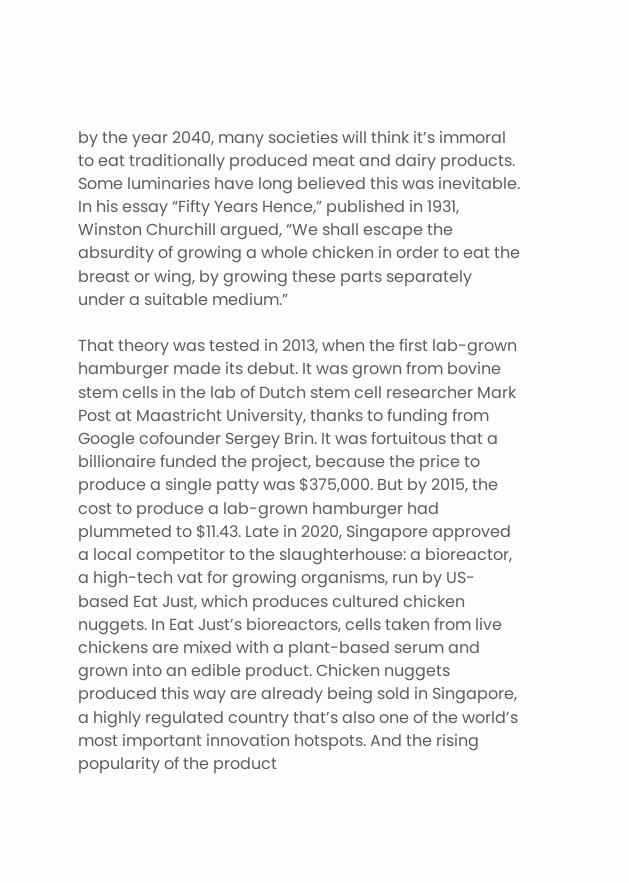by the year 2040, many societies will think it’s immoral to eat traditionally produced meat and dairy products. Some luminaries have long believed this was inevitable. In his essay “Fifty Years Hence,” published in 1931, Winston Churchill argued, “We shall escape the absurdity of growing a whole chicken in order to eat the breast or wing, by growing these parts separately under a suitable medium.”

That theory was tested in 2013, when the first lab-grown hamburger made its debut. It was grown from bovine stem cells in the lab of Dutch stem cell researcher Mark Post at Maastricht University, thanks to funding from Google cofounder Sergey Brin. It was fortuitous that a billionaire funded the project, because the price to produce a single patty was $375,000. But by 2015, the cost to produce a lab-grown hamburger had plummeted to $11.43. Late in 2020, Singapore approved a local competitor to the slaughterhouse: a bioreactor, a high-tech vat for growing organisms, run by US-based Eat Just, which produces cultured chicken nuggets. In Eat Just’s bioreactors, cells taken from live chickens are mixed with a plant-based serum and grown into an edible product. Chicken nuggets produced this way are already being sold in Singapore, a highly regulated country that’s also one of the world’s most important innovation hotspots. And the rising popularity of the product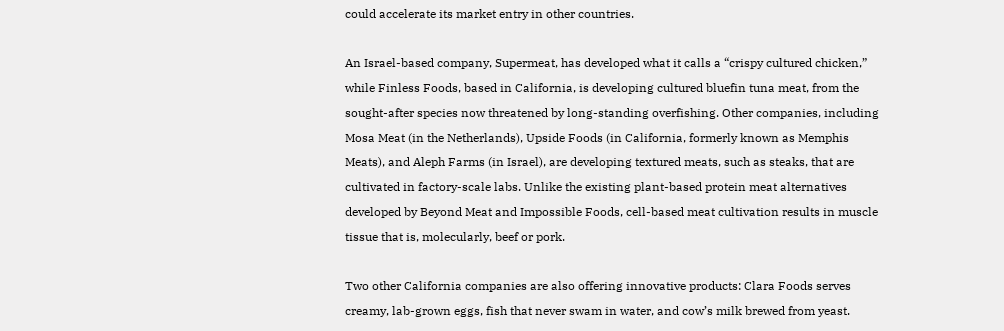could accelerate its market entry in other countries.

An Israel-based company, Supermeat, has developed what it calls a “crispy cultured chicken,” while Finless Foods, based in California, is developing cultured bluefin tuna meat, from the sought-after species now threatened by long-standing overfishing. Other companies, including Mosa Meat (in the Netherlands), Upside Foods (in California, formerly known as Memphis Meats), and Aleph Farms (in Israel), are developing textured meats, such as steaks, that are cultivated in factory-scale labs. Unlike the existing plant-based protein meat alternatives developed by Beyond Meat and Impossible Foods, cell-based meat cultivation results in muscle tissue that is, molecularly, beef or pork.

Two other California companies are also offering innovative products: Clara Foods serves creamy, lab-grown eggs, fish that never swam in water, and cow’s milk brewed from yeast.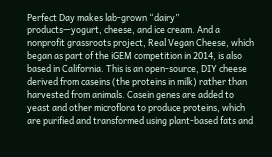Perfect Day makes lab-grown “dairy” products—yogurt, cheese, and ice cream. And a nonprofit grassroots project, Real Vegan Cheese, which began as part of the iGEM competition in 2014, is also based in California. This is an open-source, DIY cheese derived from caseins (the proteins in milk) rather than harvested from animals. Casein genes are added to yeast and other microflora to produce proteins, which are purified and transformed using plant-based fats and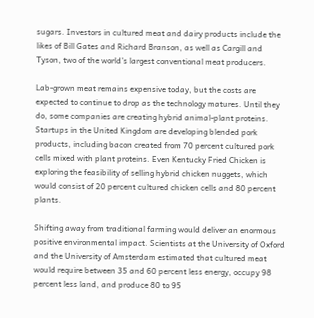sugars. Investors in cultured meat and dairy products include the likes of Bill Gates and Richard Branson, as well as Cargill and Tyson, two of the world’s largest conventional meat producers.

Lab-grown meat remains expensive today, but the costs are expected to continue to drop as the technology matures. Until they do, some companies are creating hybrid animal-plant proteins. Startups in the United Kingdom are developing blended pork products, including bacon created from 70 percent cultured pork cells mixed with plant proteins. Even Kentucky Fried Chicken is exploring the feasibility of selling hybrid chicken nuggets, which would consist of 20 percent cultured chicken cells and 80 percent plants.

Shifting away from traditional farming would deliver an enormous positive environmental impact. Scientists at the University of Oxford and the University of Amsterdam estimated that cultured meat would require between 35 and 60 percent less energy, occupy 98 percent less land, and produce 80 to 95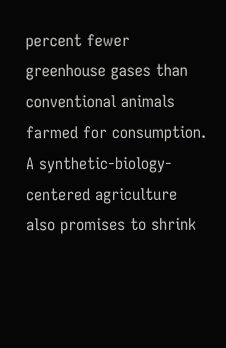percent fewer greenhouse gases than conventional animals farmed for consumption. A synthetic-biology-centered agriculture also promises to shrink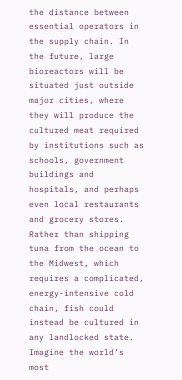the distance between essential operators in the supply chain. In the future, large bioreactors will be situated just outside major cities, where they will produce the cultured meat required by institutions such as schools, government buildings and hospitals, and perhaps even local restaurants and grocery stores. Rather than shipping tuna from the ocean to the Midwest, which requires a complicated, energy-intensive cold chain, fish could instead be cultured in any landlocked state. Imagine the world’s most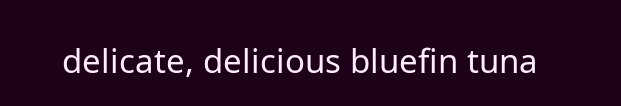delicate, delicious bluefin tuna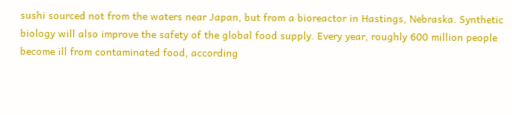sushi sourced not from the waters near Japan, but from a bioreactor in Hastings, Nebraska. Synthetic biology will also improve the safety of the global food supply. Every year, roughly 600 million people become ill from contaminated food, according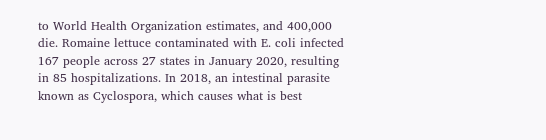to World Health Organization estimates, and 400,000 die. Romaine lettuce contaminated with E. coli infected 167 people across 27 states in January 2020, resulting in 85 hospitalizations. In 2018, an intestinal parasite known as Cyclospora, which causes what is best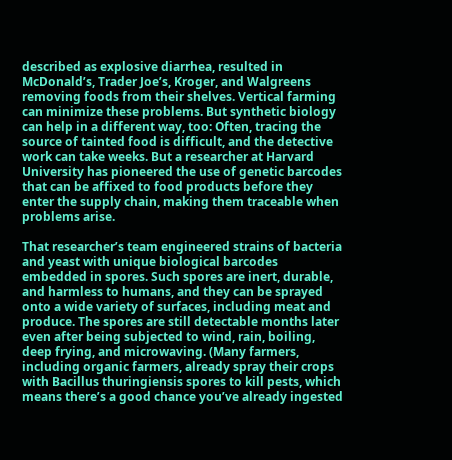described as explosive diarrhea, resulted in McDonald’s, Trader Joe’s, Kroger, and Walgreens removing foods from their shelves. Vertical farming can minimize these problems. But synthetic biology can help in a different way, too: Often, tracing the source of tainted food is difficult, and the detective work can take weeks. But a researcher at Harvard University has pioneered the use of genetic barcodes that can be affixed to food products before they enter the supply chain, making them traceable when problems arise.

That researcher’s team engineered strains of bacteria and yeast with unique biological barcodes embedded in spores. Such spores are inert, durable, and harmless to humans, and they can be sprayed onto a wide variety of surfaces, including meat and produce. The spores are still detectable months later even after being subjected to wind, rain, boiling, deep frying, and microwaving. (Many farmers, including organic farmers, already spray their crops with Bacillus thuringiensis spores to kill pests, which means there’s a good chance you’ve already ingested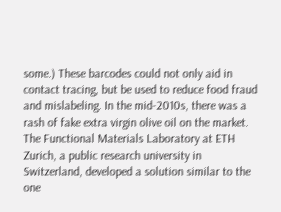some.) These barcodes could not only aid in contact tracing, but be used to reduce food fraud and mislabeling. In the mid-2010s, there was a rash of fake extra virgin olive oil on the market. The Functional Materials Laboratory at ETH Zurich, a public research university in Switzerland, developed a solution similar to the one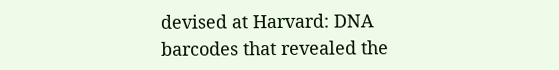devised at Harvard: DNA barcodes that revealed the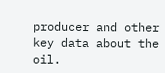producer and other key data about the oil.